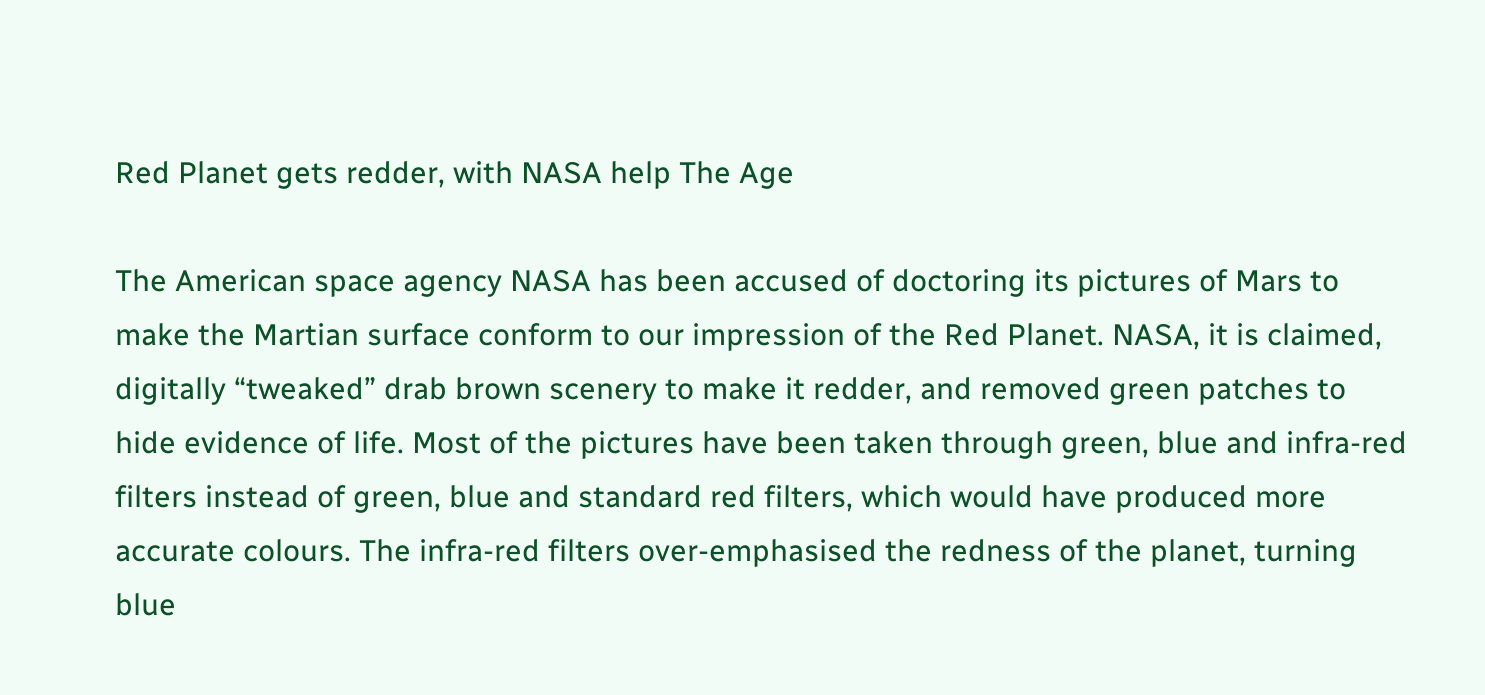Red Planet gets redder, with NASA help The Age

The American space agency NASA has been accused of doctoring its pictures of Mars to make the Martian surface conform to our impression of the Red Planet. NASA, it is claimed, digitally “tweaked” drab brown scenery to make it redder, and removed green patches to hide evidence of life. Most of the pictures have been taken through green, blue and infra-red filters instead of green, blue and standard red filters, which would have produced more accurate colours. The infra-red filters over-emphasised the redness of the planet, turning blue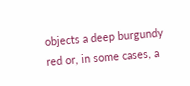objects a deep burgundy red or, in some cases, a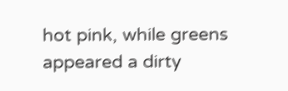hot pink, while greens appeared a dirty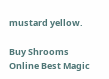mustard yellow.

Buy Shrooms Online Best Magic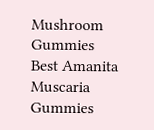Mushroom Gummies
Best Amanita Muscaria Gummies